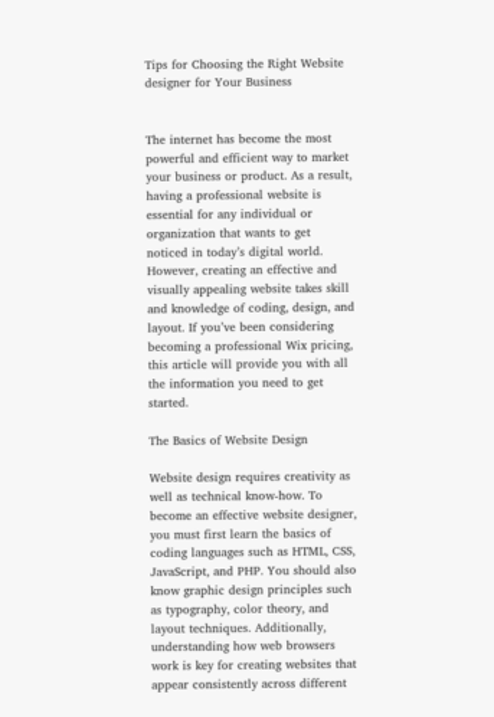Tips for Choosing the Right Website designer for Your Business


The internet has become the most powerful and efficient way to market your business or product. As a result, having a professional website is essential for any individual or organization that wants to get noticed in today’s digital world. However, creating an effective and visually appealing website takes skill and knowledge of coding, design, and layout. If you’ve been considering becoming a professional Wix pricing, this article will provide you with all the information you need to get started.

The Basics of Website Design

Website design requires creativity as well as technical know-how. To become an effective website designer, you must first learn the basics of coding languages such as HTML, CSS, JavaScript, and PHP. You should also know graphic design principles such as typography, color theory, and layout techniques. Additionally, understanding how web browsers work is key for creating websites that appear consistently across different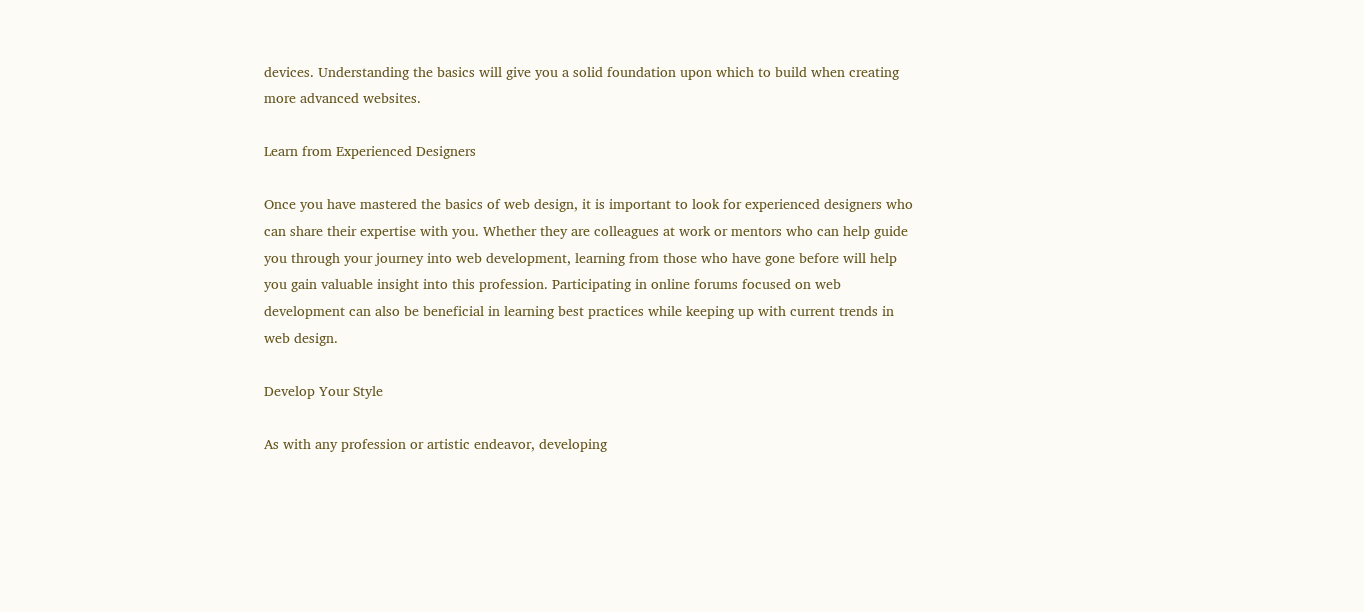devices. Understanding the basics will give you a solid foundation upon which to build when creating more advanced websites.

Learn from Experienced Designers

Once you have mastered the basics of web design, it is important to look for experienced designers who can share their expertise with you. Whether they are colleagues at work or mentors who can help guide you through your journey into web development, learning from those who have gone before will help you gain valuable insight into this profession. Participating in online forums focused on web development can also be beneficial in learning best practices while keeping up with current trends in web design.

Develop Your Style

As with any profession or artistic endeavor, developing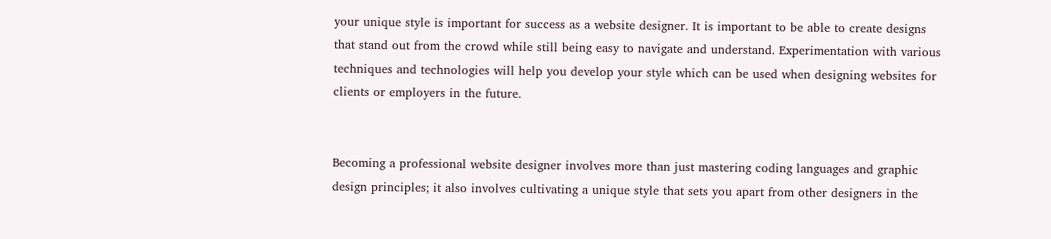your unique style is important for success as a website designer. It is important to be able to create designs that stand out from the crowd while still being easy to navigate and understand. Experimentation with various techniques and technologies will help you develop your style which can be used when designing websites for clients or employers in the future.


Becoming a professional website designer involves more than just mastering coding languages and graphic design principles; it also involves cultivating a unique style that sets you apart from other designers in the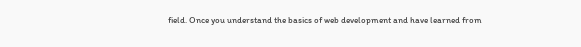field. Once you understand the basics of web development and have learned from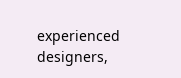experienced designers,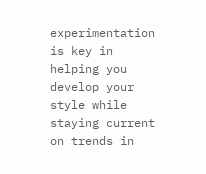experimentation is key in helping you develop your style while staying current on trends in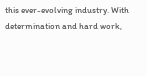this ever-evolving industry. With determination and hard work,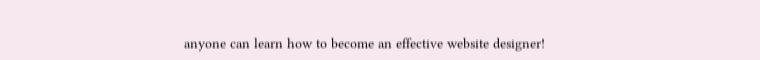anyone can learn how to become an effective website designer!